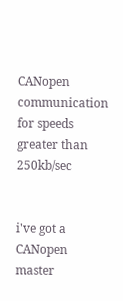CANopen communication for speeds greater than 250kb/sec


i've got a CANopen master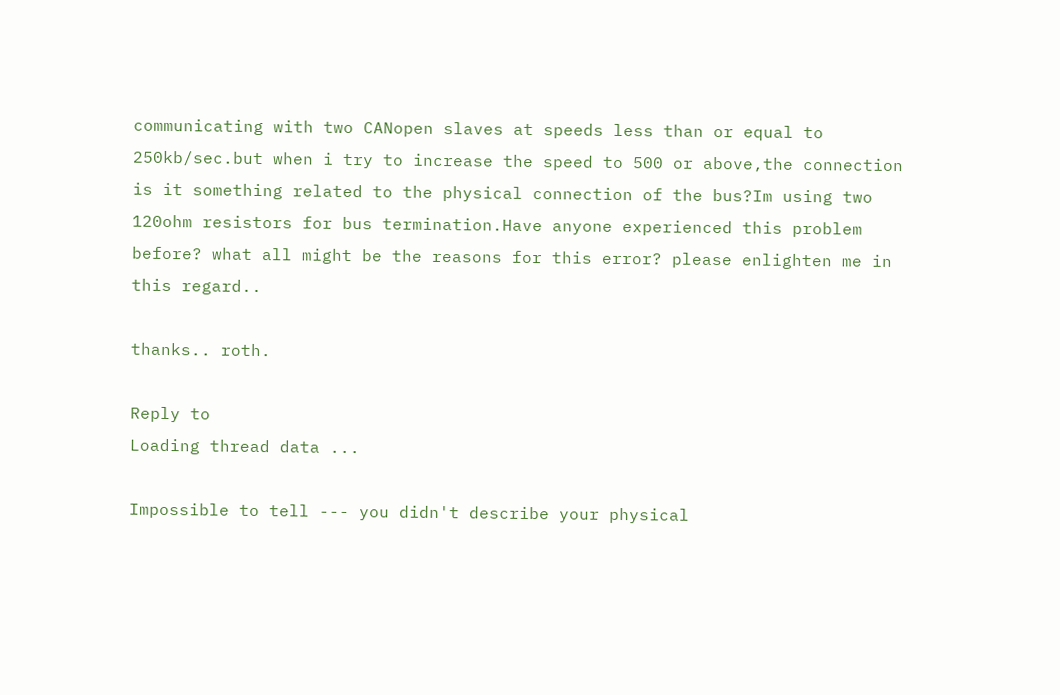communicating with two CANopen slaves at speeds less than or equal to 250kb/sec.but when i try to increase the speed to 500 or above,the connection is it something related to the physical connection of the bus?Im using two 120ohm resistors for bus termination.Have anyone experienced this problem before? what all might be the reasons for this error? please enlighten me in this regard..

thanks.. roth.

Reply to
Loading thread data ...

Impossible to tell --- you didn't describe your physical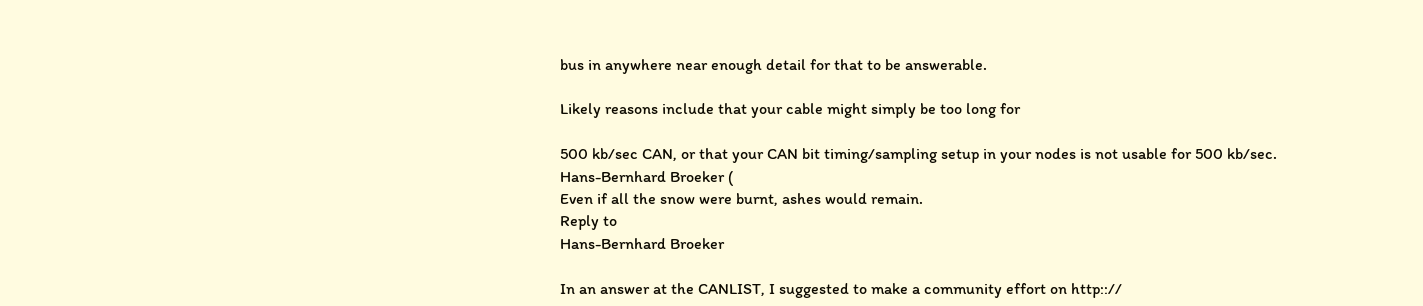bus in anywhere near enough detail for that to be answerable.

Likely reasons include that your cable might simply be too long for

500 kb/sec CAN, or that your CAN bit timing/sampling setup in your nodes is not usable for 500 kb/sec.
Hans-Bernhard Broeker (
Even if all the snow were burnt, ashes would remain.
Reply to
Hans-Bernhard Broeker

In an answer at the CANLIST, I suggested to make a community effort on http:://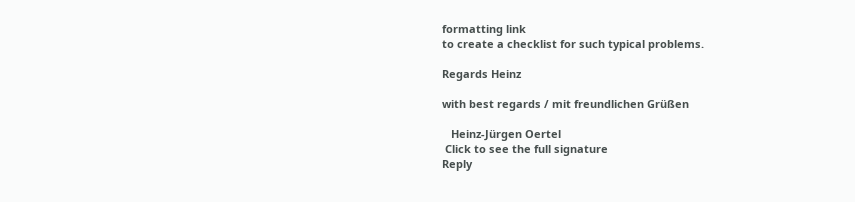formatting link
to create a checklist for such typical problems.

Regards Heinz

with best regards / mit freundlichen Grüßen

   Heinz-Jürgen Oertel
 Click to see the full signature
Reply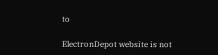to

ElectronDepot website is not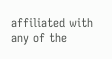affiliated with any of the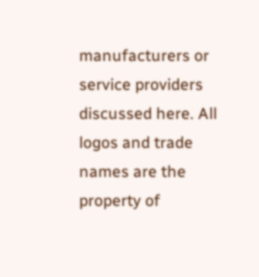manufacturers or service providers discussed here. All logos and trade names are the property of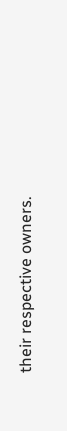their respective owners.